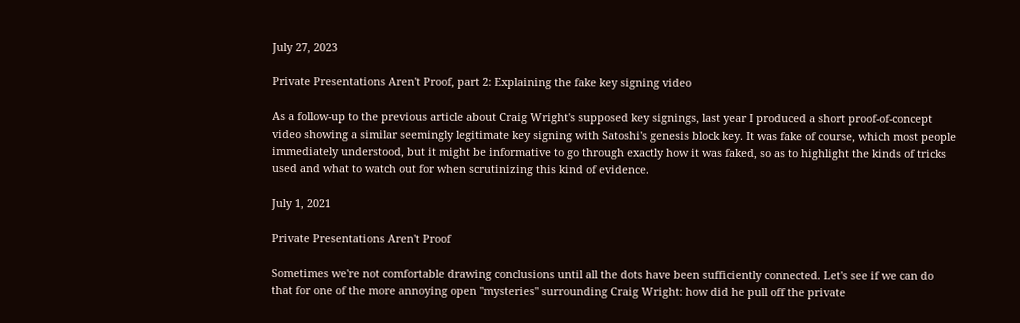July 27, 2023

Private Presentations Aren't Proof, part 2: Explaining the fake key signing video

As a follow-up to the previous article about Craig Wright's supposed key signings, last year I produced a short proof-of-concept video showing a similar seemingly legitimate key signing with Satoshi's genesis block key. It was fake of course, which most people immediately understood, but it might be informative to go through exactly how it was faked, so as to highlight the kinds of tricks used and what to watch out for when scrutinizing this kind of evidence.

July 1, 2021

Private Presentations Aren't Proof

Sometimes we're not comfortable drawing conclusions until all the dots have been sufficiently connected. Let's see if we can do that for one of the more annoying open "mysteries" surrounding Craig Wright: how did he pull off the private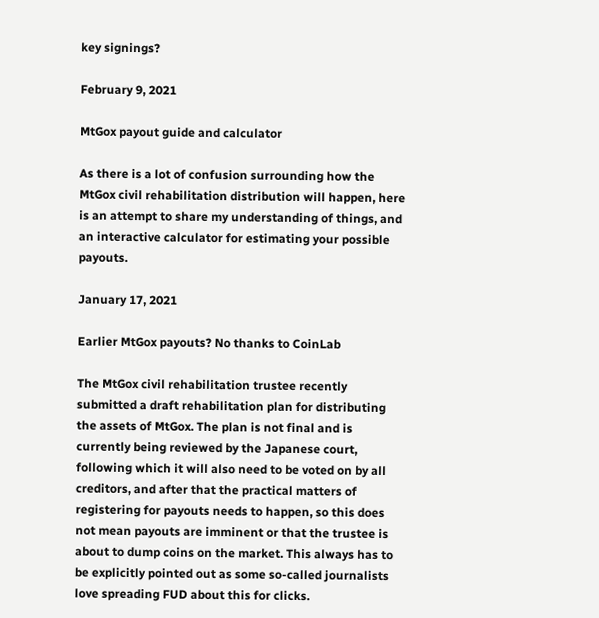key signings?

February 9, 2021

MtGox payout guide and calculator

As there is a lot of confusion surrounding how the MtGox civil rehabilitation distribution will happen, here is an attempt to share my understanding of things, and an interactive calculator for estimating your possible payouts.

January 17, 2021

Earlier MtGox payouts? No thanks to CoinLab

The MtGox civil rehabilitation trustee recently submitted a draft rehabilitation plan for distributing the assets of MtGox. The plan is not final and is currently being reviewed by the Japanese court, following which it will also need to be voted on by all creditors, and after that the practical matters of registering for payouts needs to happen, so this does not mean payouts are imminent or that the trustee is about to dump coins on the market. This always has to be explicitly pointed out as some so-called journalists love spreading FUD about this for clicks.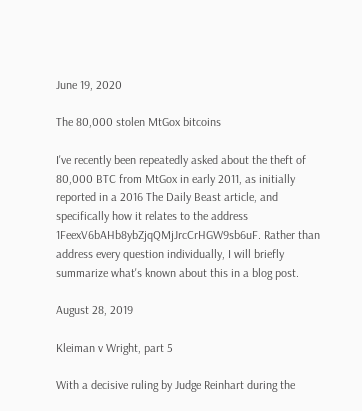June 19, 2020

The 80,000 stolen MtGox bitcoins

I've recently been repeatedly asked about the theft of 80,000 BTC from MtGox in early 2011, as initially reported in a 2016 The Daily Beast article, and specifically how it relates to the address 1FeexV6bAHb8ybZjqQMjJrcCrHGW9sb6uF. Rather than address every question individually, I will briefly summarize what's known about this in a blog post.

August 28, 2019

Kleiman v Wright, part 5

With a decisive ruling by Judge Reinhart during the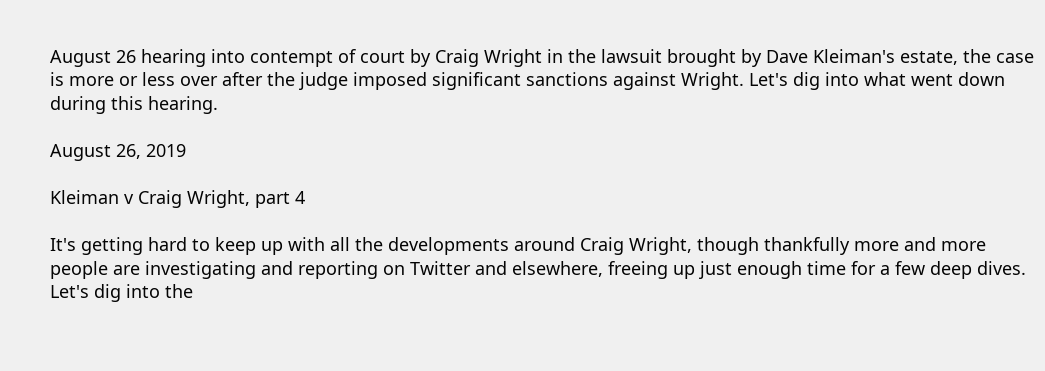August 26 hearing into contempt of court by Craig Wright in the lawsuit brought by Dave Kleiman's estate, the case is more or less over after the judge imposed significant sanctions against Wright. Let's dig into what went down during this hearing.

August 26, 2019

Kleiman v Craig Wright, part 4

It's getting hard to keep up with all the developments around Craig Wright, though thankfully more and more people are investigating and reporting on Twitter and elsewhere, freeing up just enough time for a few deep dives. Let's dig into the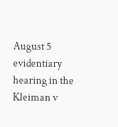August 5 evidentiary hearing in the Kleiman v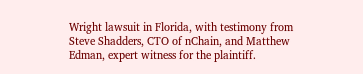Wright lawsuit in Florida, with testimony from Steve Shadders, CTO of nChain, and Matthew Edman, expert witness for the plaintiff.